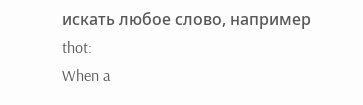искать любое слово, например thot:
When a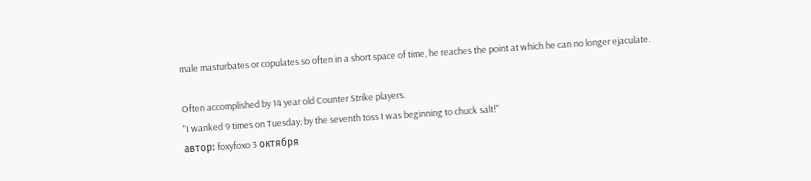male masturbates or copulates so often in a short space of time, he reaches the point at which he can no longer ejaculate.

Often accomplished by 14 year old Counter Strike players.
"I wanked 9 times on Tuesday; by the seventh toss I was beginning to chuck salt!"
автор: foxyfoxo 3 октября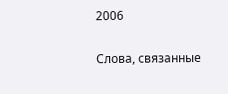2006

Слова, связанные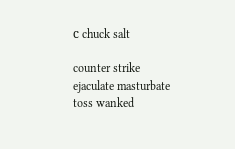с chuck salt

counter strike ejaculate masturbate toss wanked